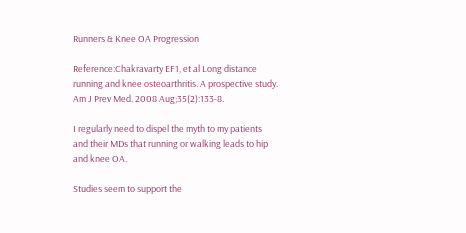Runners & Knee OA Progression

Reference:Chakravarty EF1, et al Long distance running and knee osteoarthritis. A prospective study. Am J Prev Med. 2008 Aug;35(2):133-8.

I regularly need to dispel the myth to my patients and their MDs that running or walking leads to hip and knee OA.

Studies seem to support the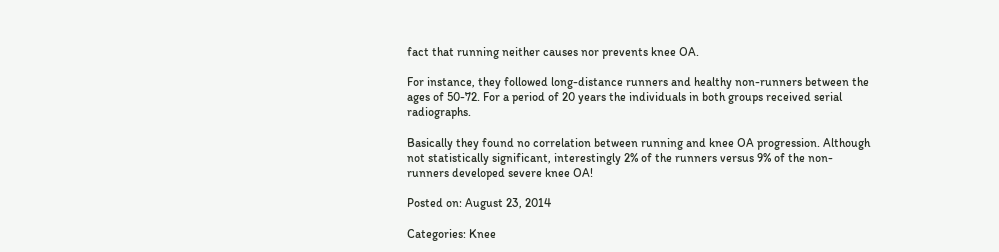fact that running neither causes nor prevents knee OA.

For instance, they followed long-distance runners and healthy non-runners between the ages of 50-72. For a period of 20 years the individuals in both groups received serial radiographs.

Basically they found no correlation between running and knee OA progression. Although not statistically significant, interestingly 2% of the runners versus 9% of the non-runners developed severe knee OA!

Posted on: August 23, 2014

Categories: Knee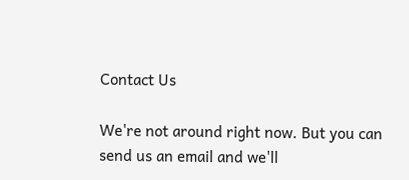Contact Us

We're not around right now. But you can send us an email and we'll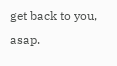get back to you, asap.